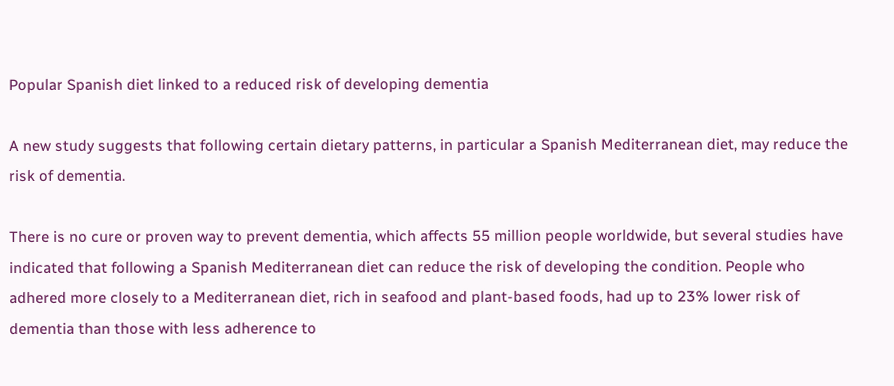Popular Spanish diet linked to a reduced risk of developing dementia

A new study suggests that following certain dietary patterns, in particular a Spanish Mediterranean diet, may reduce the risk of dementia.

There is no cure or proven way to prevent dementia, which affects 55 million people worldwide, but several studies have indicated that following a Spanish Mediterranean diet can reduce the risk of developing the condition. People who adhered more closely to a Mediterranean diet, rich in seafood and plant-based foods, had up to 23% lower risk of dementia than those with less adherence to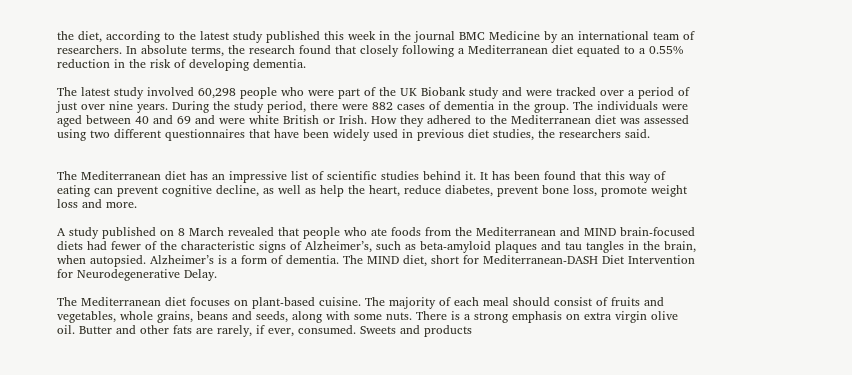the diet, according to the latest study published this week in the journal BMC Medicine by an international team of researchers. In absolute terms, the research found that closely following a Mediterranean diet equated to a 0.55% reduction in the risk of developing dementia.

The latest study involved 60,298 people who were part of the UK Biobank study and were tracked over a period of just over nine years. During the study period, there were 882 cases of dementia in the group. The individuals were aged between 40 and 69 and were white British or Irish. How they adhered to the Mediterranean diet was assessed using two different questionnaires that have been widely used in previous diet studies, the researchers said.


The Mediterranean diet has an impressive list of scientific studies behind it. It has been found that this way of eating can prevent cognitive decline, as well as help the heart, reduce diabetes, prevent bone loss, promote weight loss and more.

A study published on 8 March revealed that people who ate foods from the Mediterranean and MIND brain-focused diets had fewer of the characteristic signs of Alzheimer’s, such as beta-amyloid plaques and tau tangles in the brain, when autopsied. Alzheimer’s is a form of dementia. The MIND diet, short for Mediterranean-DASH Diet Intervention for Neurodegenerative Delay.

The Mediterranean diet focuses on plant-based cuisine. The majority of each meal should consist of fruits and vegetables, whole grains, beans and seeds, along with some nuts. There is a strong emphasis on extra virgin olive oil. Butter and other fats are rarely, if ever, consumed. Sweets and products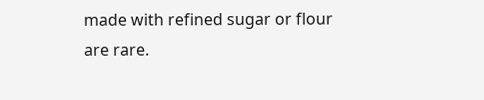made with refined sugar or flour are rare.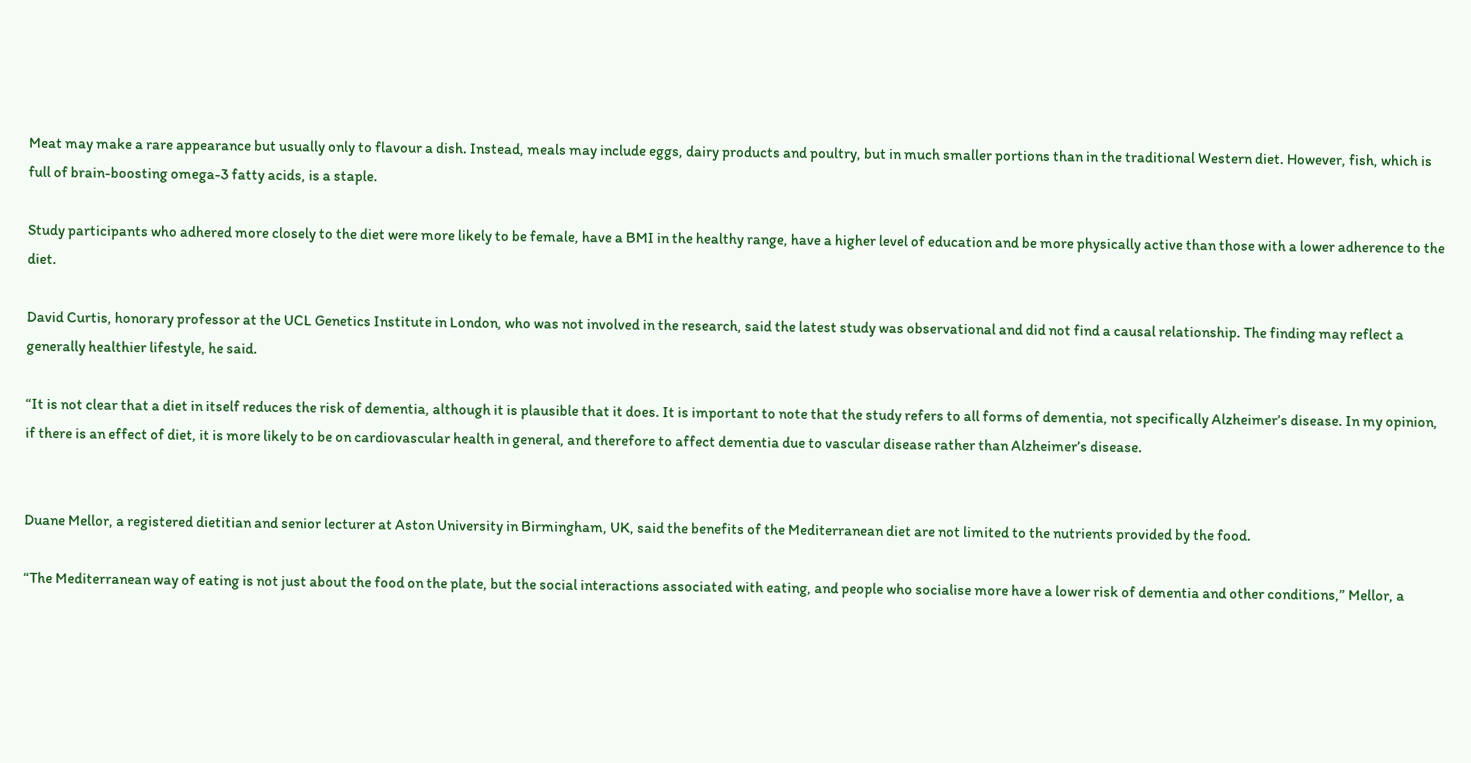Meat may make a rare appearance but usually only to flavour a dish. Instead, meals may include eggs, dairy products and poultry, but in much smaller portions than in the traditional Western diet. However, fish, which is full of brain-boosting omega-3 fatty acids, is a staple.

Study participants who adhered more closely to the diet were more likely to be female, have a BMI in the healthy range, have a higher level of education and be more physically active than those with a lower adherence to the diet.

David Curtis, honorary professor at the UCL Genetics Institute in London, who was not involved in the research, said the latest study was observational and did not find a causal relationship. The finding may reflect a generally healthier lifestyle, he said.

“It is not clear that a diet in itself reduces the risk of dementia, although it is plausible that it does. It is important to note that the study refers to all forms of dementia, not specifically Alzheimer’s disease. In my opinion, if there is an effect of diet, it is more likely to be on cardiovascular health in general, and therefore to affect dementia due to vascular disease rather than Alzheimer’s disease.


Duane Mellor, a registered dietitian and senior lecturer at Aston University in Birmingham, UK, said the benefits of the Mediterranean diet are not limited to the nutrients provided by the food.

“The Mediterranean way of eating is not just about the food on the plate, but the social interactions associated with eating, and people who socialise more have a lower risk of dementia and other conditions,” Mellor, a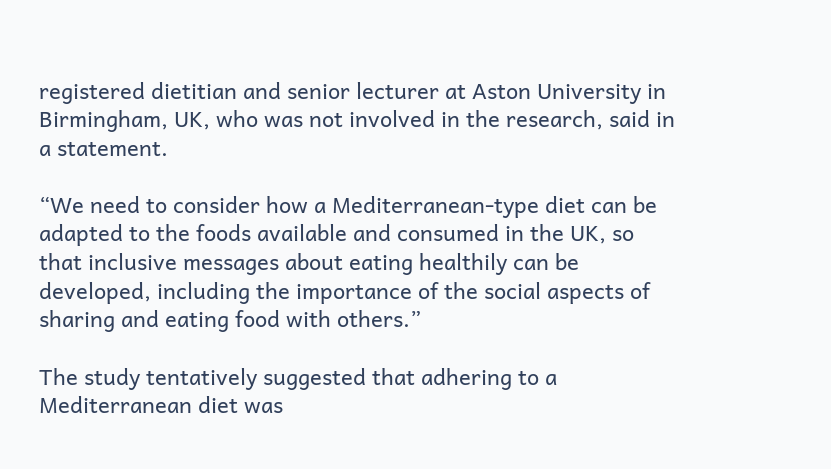registered dietitian and senior lecturer at Aston University in Birmingham, UK, who was not involved in the research, said in a statement.

“We need to consider how a Mediterranean-type diet can be adapted to the foods available and consumed in the UK, so that inclusive messages about eating healthily can be developed, including the importance of the social aspects of sharing and eating food with others.”

The study tentatively suggested that adhering to a Mediterranean diet was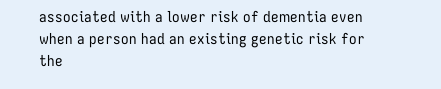associated with a lower risk of dementia even when a person had an existing genetic risk for the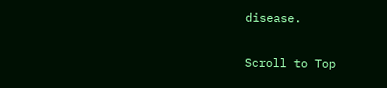disease.

Scroll to Top